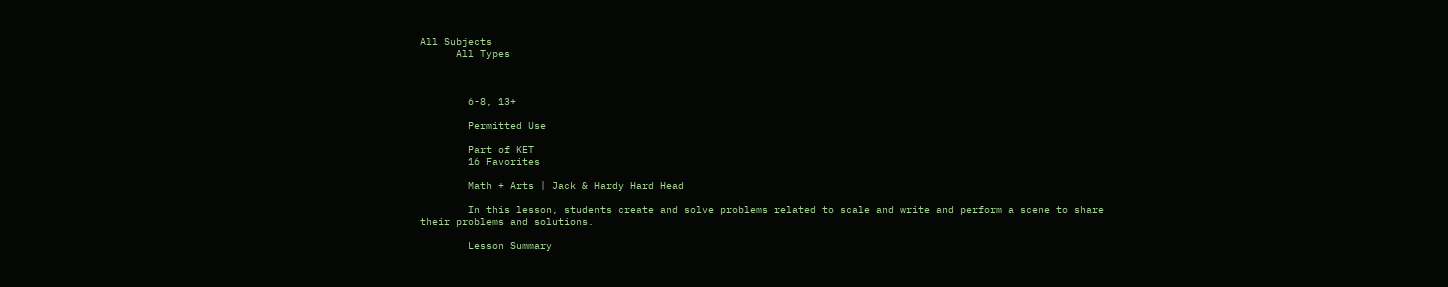All Subjects
      All Types



        6-8, 13+

        Permitted Use

        Part of KET
        16 Favorites

        Math + Arts | Jack & Hardy Hard Head

        In this lesson, students create and solve problems related to scale and write and perform a scene to share their problems and solutions.

        Lesson Summary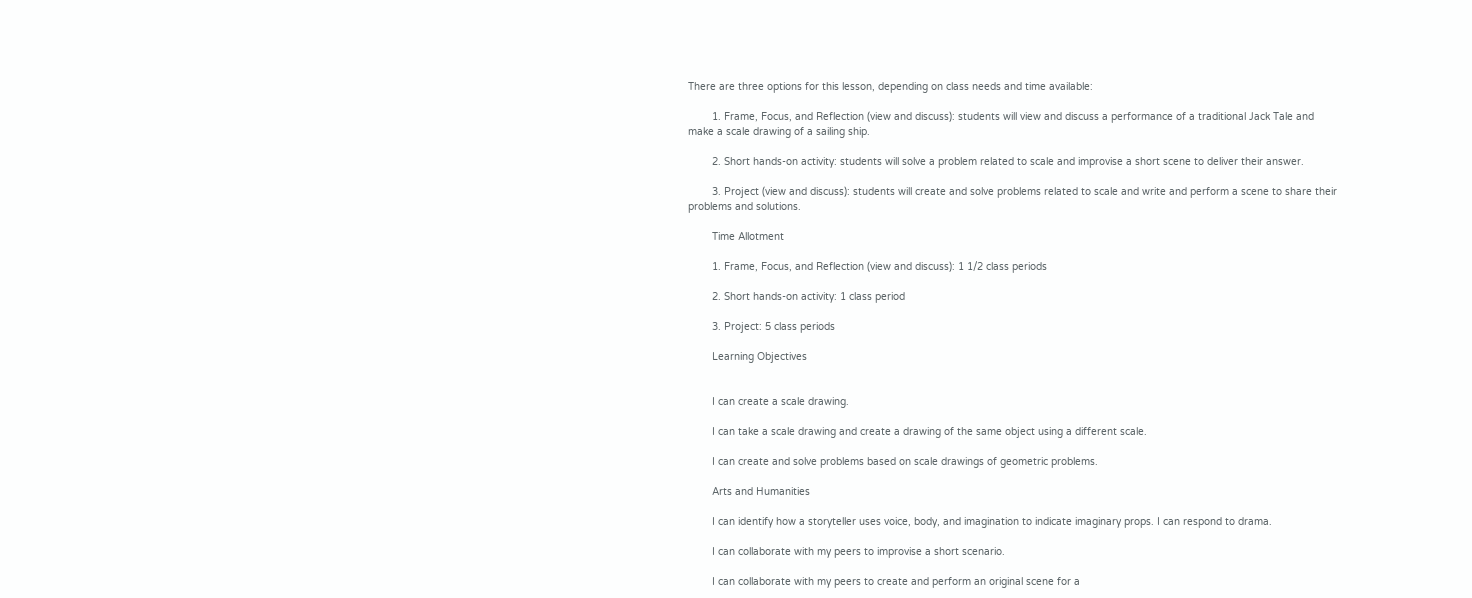There are three options for this lesson, depending on class needs and time available:

        1. Frame, Focus, and Reflection (view and discuss): students will view and discuss a performance of a traditional Jack Tale and make a scale drawing of a sailing ship.

        2. Short hands-on activity: students will solve a problem related to scale and improvise a short scene to deliver their answer.

        3. Project (view and discuss): students will create and solve problems related to scale and write and perform a scene to share their problems and solutions.

        Time Allotment

        1. Frame, Focus, and Reflection (view and discuss): 1 1/2 class periods

        2. Short hands-on activity: 1 class period

        3. Project: 5 class periods

        Learning Objectives


        I can create a scale drawing.

        I can take a scale drawing and create a drawing of the same object using a different scale.

        I can create and solve problems based on scale drawings of geometric problems.

        Arts and Humanities

        I can identify how a storyteller uses voice, body, and imagination to indicate imaginary props. I can respond to drama.

        I can collaborate with my peers to improvise a short scenario.

        I can collaborate with my peers to create and perform an original scene for a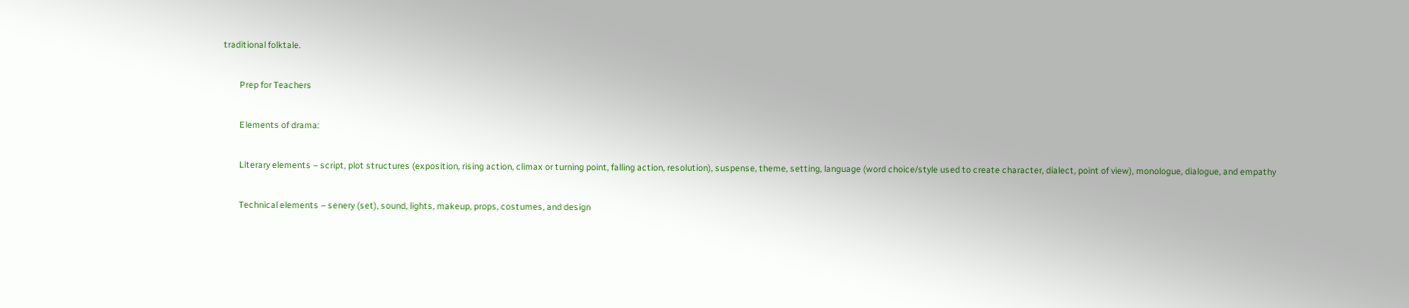traditional folktale.

        Prep for Teachers

        Elements of drama:

        Literary elements – script, plot structures (exposition, rising action, climax or turning point, falling action, resolution), suspense, theme, setting, language (word choice/style used to create character, dialect, point of view), monologue, dialogue, and empathy

        Technical elements – senery (set), sound, lights, makeup, props, costumes, and design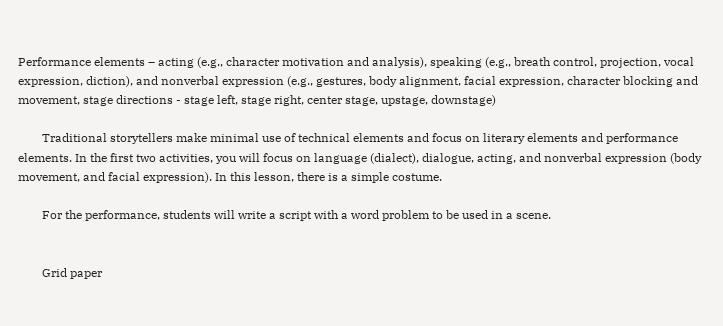Performance elements – acting (e.g., character motivation and analysis), speaking (e.g., breath control, projection, vocal expression, diction), and nonverbal expression (e.g., gestures, body alignment, facial expression, character blocking and movement, stage directions - stage left, stage right, center stage, upstage, downstage)

        Traditional storytellers make minimal use of technical elements and focus on literary elements and performance elements. In the first two activities, you will focus on language (dialect), dialogue, acting, and nonverbal expression (body movement, and facial expression). In this lesson, there is a simple costume.

        For the performance, students will write a script with a word problem to be used in a scene.


        Grid paper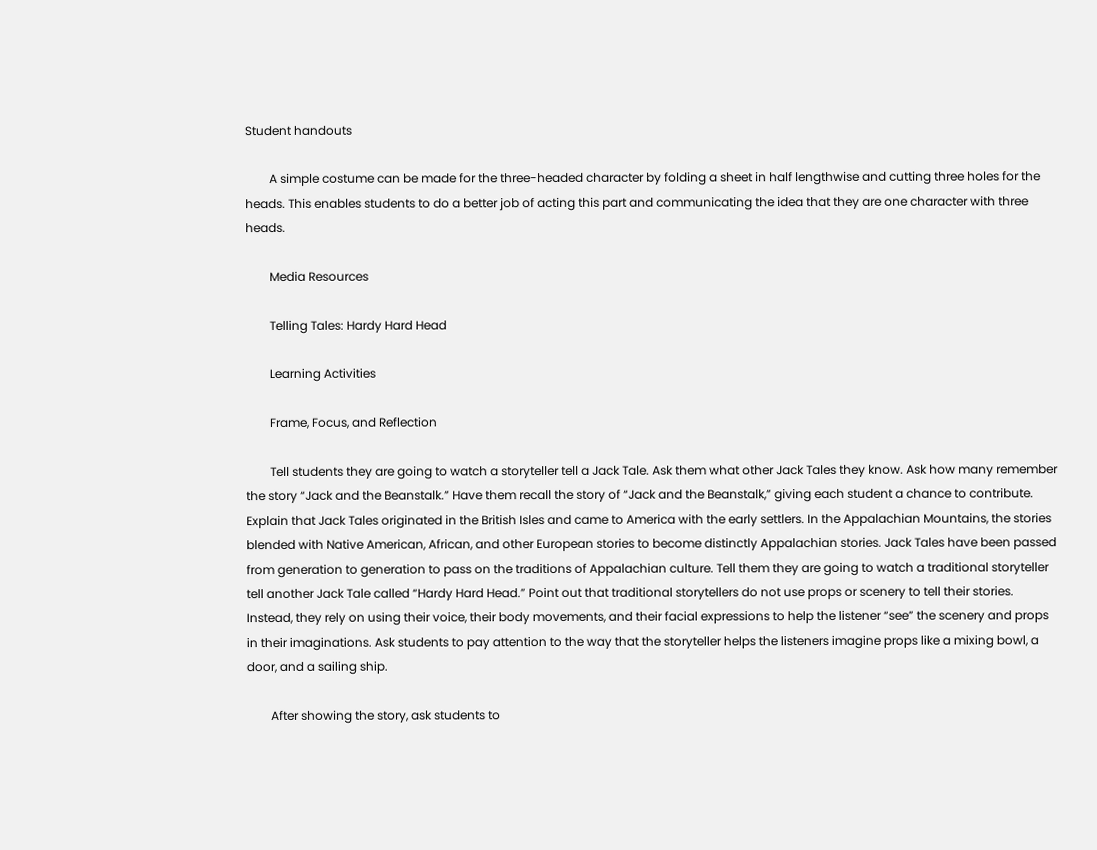Student handouts

        A simple costume can be made for the three-headed character by folding a sheet in half lengthwise and cutting three holes for the heads. This enables students to do a better job of acting this part and communicating the idea that they are one character with three heads.

        Media Resources

        Telling Tales: Hardy Hard Head

        Learning Activities

        Frame, Focus, and Reflection

        Tell students they are going to watch a storyteller tell a Jack Tale. Ask them what other Jack Tales they know. Ask how many remember the story “Jack and the Beanstalk.” Have them recall the story of “Jack and the Beanstalk,” giving each student a chance to contribute. Explain that Jack Tales originated in the British Isles and came to America with the early settlers. In the Appalachian Mountains, the stories blended with Native American, African, and other European stories to become distinctly Appalachian stories. Jack Tales have been passed from generation to generation to pass on the traditions of Appalachian culture. Tell them they are going to watch a traditional storyteller tell another Jack Tale called “Hardy Hard Head.” Point out that traditional storytellers do not use props or scenery to tell their stories. Instead, they rely on using their voice, their body movements, and their facial expressions to help the listener “see” the scenery and props in their imaginations. Ask students to pay attention to the way that the storyteller helps the listeners imagine props like a mixing bowl, a door, and a sailing ship.

        After showing the story, ask students to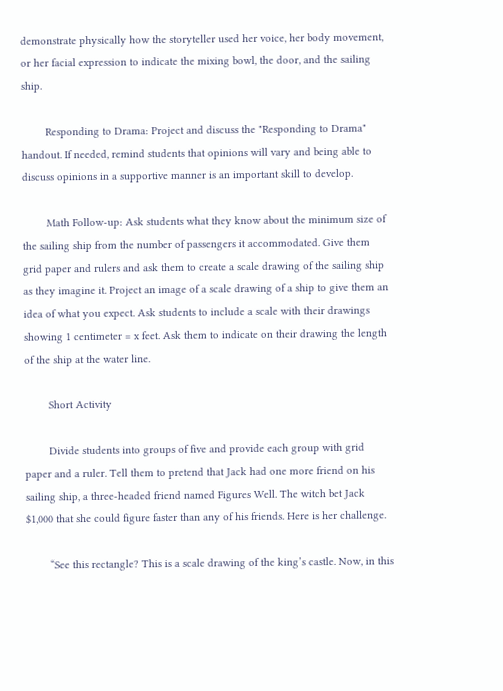demonstrate physically how the storyteller used her voice, her body movement, or her facial expression to indicate the mixing bowl, the door, and the sailing ship.

        Responding to Drama: Project and discuss the "Responding to Drama" handout. If needed, remind students that opinions will vary and being able to discuss opinions in a supportive manner is an important skill to develop.

        Math Follow-up: Ask students what they know about the minimum size of the sailing ship from the number of passengers it accommodated. Give them grid paper and rulers and ask them to create a scale drawing of the sailing ship as they imagine it. Project an image of a scale drawing of a ship to give them an idea of what you expect. Ask students to include a scale with their drawings showing 1 centimeter = x feet. Ask them to indicate on their drawing the length of the ship at the water line.

        Short Activity

        Divide students into groups of five and provide each group with grid paper and a ruler. Tell them to pretend that Jack had one more friend on his sailing ship, a three-headed friend named Figures Well. The witch bet Jack $1,000 that she could figure faster than any of his friends. Here is her challenge.

        “See this rectangle? This is a scale drawing of the king’s castle. Now, in this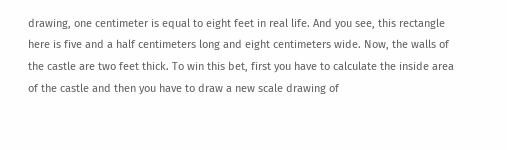drawing, one centimeter is equal to eight feet in real life. And you see, this rectangle here is five and a half centimeters long and eight centimeters wide. Now, the walls of the castle are two feet thick. To win this bet, first you have to calculate the inside area of the castle and then you have to draw a new scale drawing of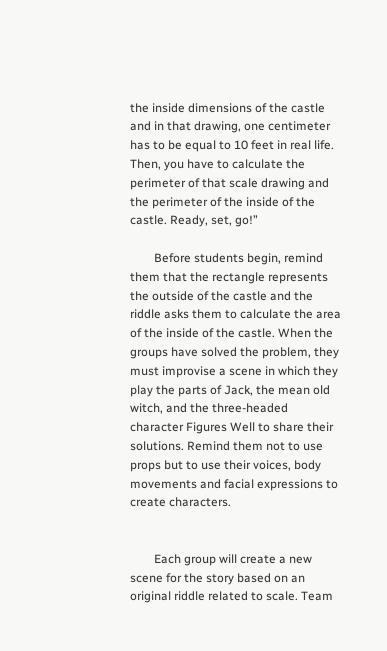the inside dimensions of the castle and in that drawing, one centimeter has to be equal to 10 feet in real life. Then, you have to calculate the perimeter of that scale drawing and the perimeter of the inside of the castle. Ready, set, go!”

        Before students begin, remind them that the rectangle represents the outside of the castle and the riddle asks them to calculate the area of the inside of the castle. When the groups have solved the problem, they must improvise a scene in which they play the parts of Jack, the mean old witch, and the three-headed character Figures Well to share their solutions. Remind them not to use props but to use their voices, body movements and facial expressions to create characters.


        Each group will create a new scene for the story based on an original riddle related to scale. Team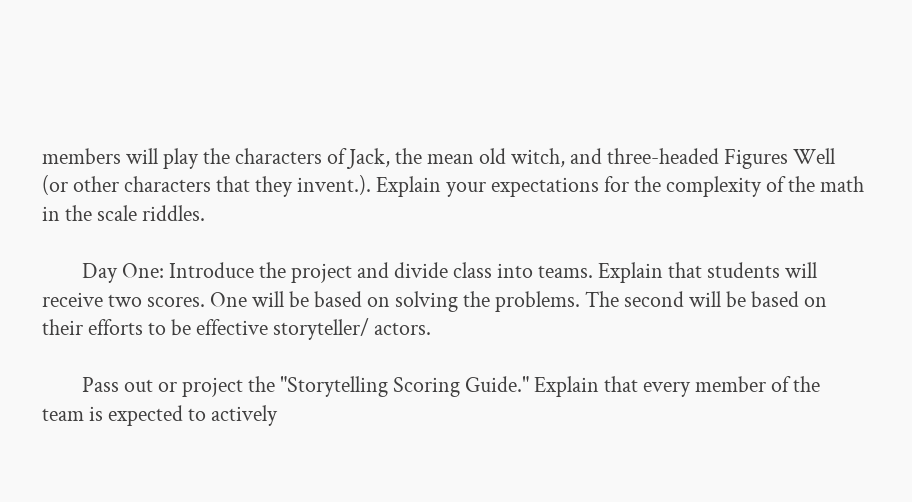members will play the characters of Jack, the mean old witch, and three-headed Figures Well (or other characters that they invent.). Explain your expectations for the complexity of the math in the scale riddles.

        Day One: Introduce the project and divide class into teams. Explain that students will receive two scores. One will be based on solving the problems. The second will be based on their efforts to be effective storyteller/ actors.

        Pass out or project the "Storytelling Scoring Guide." Explain that every member of the team is expected to actively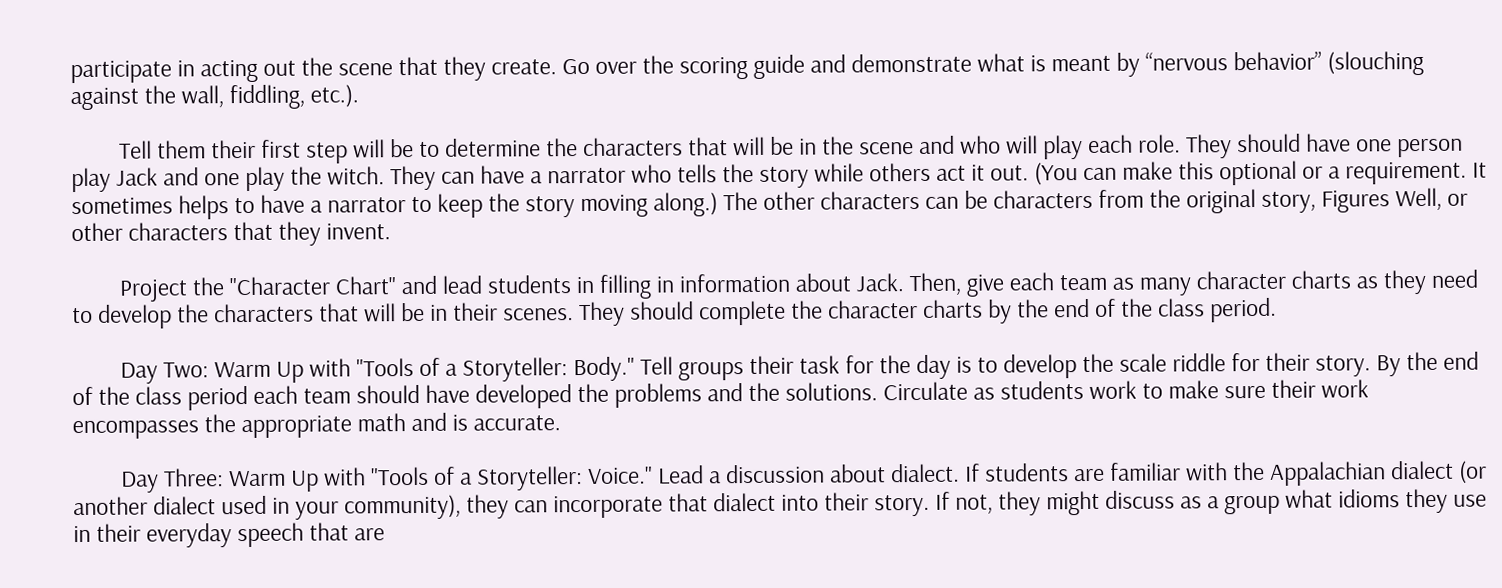participate in acting out the scene that they create. Go over the scoring guide and demonstrate what is meant by “nervous behavior” (slouching against the wall, fiddling, etc.).

        Tell them their first step will be to determine the characters that will be in the scene and who will play each role. They should have one person play Jack and one play the witch. They can have a narrator who tells the story while others act it out. (You can make this optional or a requirement. It sometimes helps to have a narrator to keep the story moving along.) The other characters can be characters from the original story, Figures Well, or other characters that they invent.

        Project the "Character Chart" and lead students in filling in information about Jack. Then, give each team as many character charts as they need to develop the characters that will be in their scenes. They should complete the character charts by the end of the class period.

        Day Two: Warm Up with "Tools of a Storyteller: Body." Tell groups their task for the day is to develop the scale riddle for their story. By the end of the class period each team should have developed the problems and the solutions. Circulate as students work to make sure their work encompasses the appropriate math and is accurate.

        Day Three: Warm Up with "Tools of a Storyteller: Voice." Lead a discussion about dialect. If students are familiar with the Appalachian dialect (or another dialect used in your community), they can incorporate that dialect into their story. If not, they might discuss as a group what idioms they use in their everyday speech that are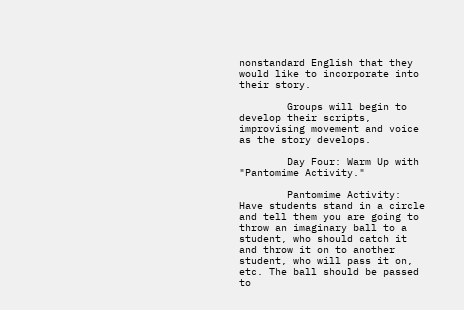nonstandard English that they would like to incorporate into their story.

        Groups will begin to develop their scripts, improvising movement and voice as the story develops.

        Day Four: Warm Up with "Pantomime Activity."

        Pantomime Activity: Have students stand in a circle and tell them you are going to throw an imaginary ball to a student, who should catch it and throw it on to another student, who will pass it on, etc. The ball should be passed to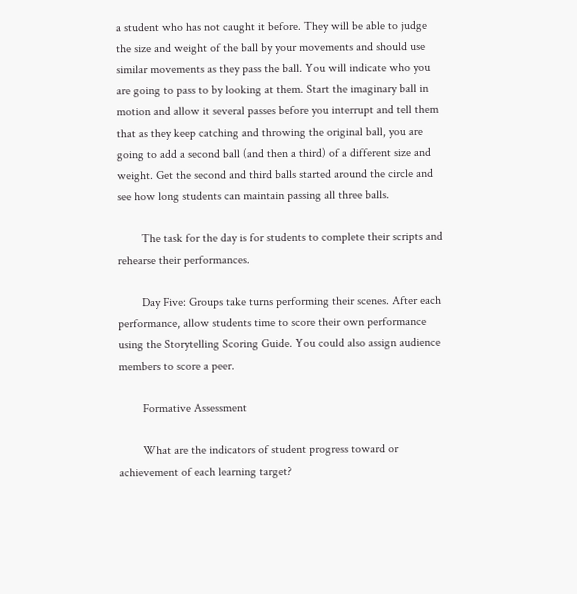a student who has not caught it before. They will be able to judge the size and weight of the ball by your movements and should use similar movements as they pass the ball. You will indicate who you are going to pass to by looking at them. Start the imaginary ball in motion and allow it several passes before you interrupt and tell them that as they keep catching and throwing the original ball, you are going to add a second ball (and then a third) of a different size and weight. Get the second and third balls started around the circle and see how long students can maintain passing all three balls.

        The task for the day is for students to complete their scripts and rehearse their performances.

        Day Five: Groups take turns performing their scenes. After each performance, allow students time to score their own performance using the Storytelling Scoring Guide. You could also assign audience members to score a peer.

        Formative Assessment

        What are the indicators of student progress toward or achievement of each learning target?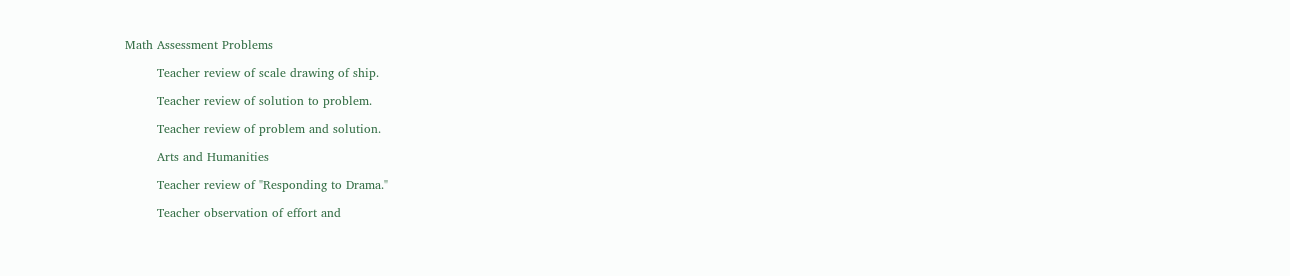Math Assessment Problems

        Teacher review of scale drawing of ship.

        Teacher review of solution to problem.

        Teacher review of problem and solution.

        Arts and Humanities

        Teacher review of "Responding to Drama."

        Teacher observation of effort and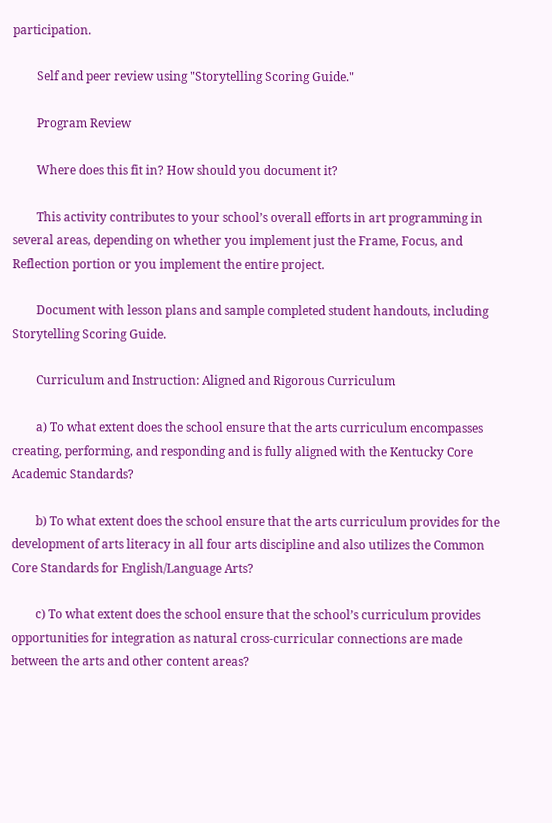participation.

        Self and peer review using "Storytelling Scoring Guide."

        Program Review

        Where does this fit in? How should you document it?

        This activity contributes to your school’s overall efforts in art programming in several areas, depending on whether you implement just the Frame, Focus, and Reflection portion or you implement the entire project.

        Document with lesson plans and sample completed student handouts, including Storytelling Scoring Guide.

        Curriculum and Instruction: Aligned and Rigorous Curriculum

        a) To what extent does the school ensure that the arts curriculum encompasses creating, performing, and responding and is fully aligned with the Kentucky Core Academic Standards?

        b) To what extent does the school ensure that the arts curriculum provides for the development of arts literacy in all four arts discipline and also utilizes the Common Core Standards for English/Language Arts?

        c) To what extent does the school ensure that the school’s curriculum provides opportunities for integration as natural cross-curricular connections are made between the arts and other content areas?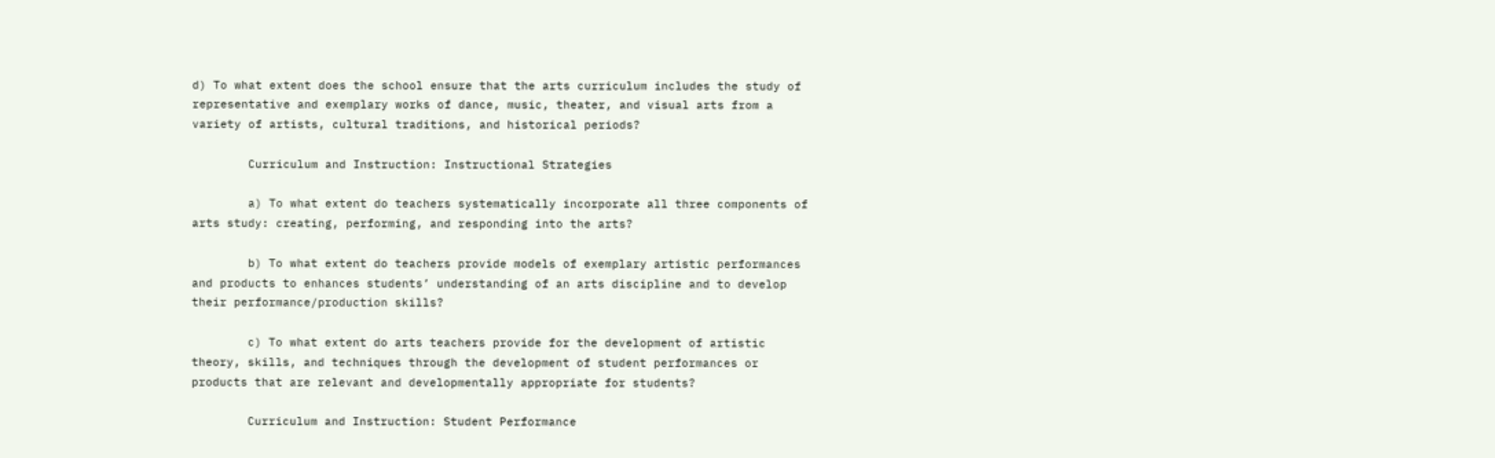d) To what extent does the school ensure that the arts curriculum includes the study of representative and exemplary works of dance, music, theater, and visual arts from a variety of artists, cultural traditions, and historical periods?

        Curriculum and Instruction: Instructional Strategies

        a) To what extent do teachers systematically incorporate all three components of arts study: creating, performing, and responding into the arts?

        b) To what extent do teachers provide models of exemplary artistic performances and products to enhances students’ understanding of an arts discipline and to develop their performance/production skills?

        c) To what extent do arts teachers provide for the development of artistic theory, skills, and techniques through the development of student performances or products that are relevant and developmentally appropriate for students?

        Curriculum and Instruction: Student Performance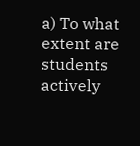a) To what extent are students actively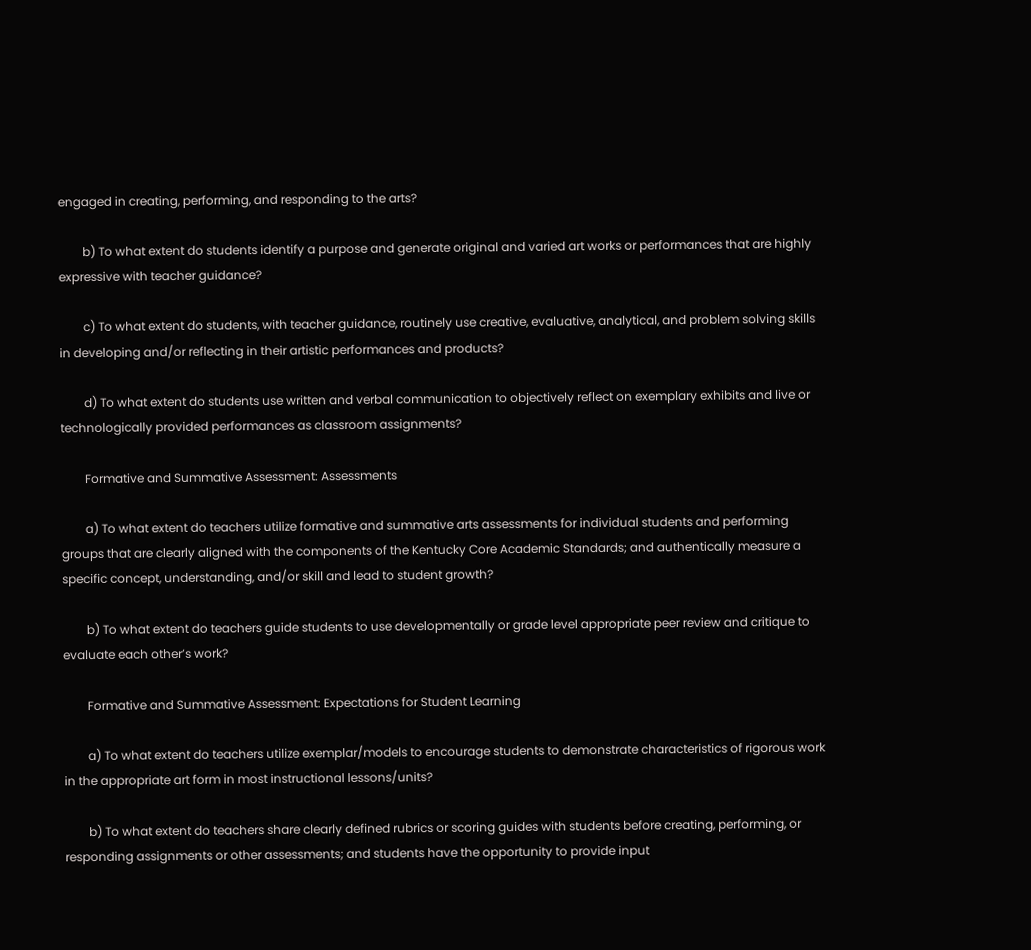engaged in creating, performing, and responding to the arts?

        b) To what extent do students identify a purpose and generate original and varied art works or performances that are highly expressive with teacher guidance?

        c) To what extent do students, with teacher guidance, routinely use creative, evaluative, analytical, and problem solving skills in developing and/or reflecting in their artistic performances and products?

        d) To what extent do students use written and verbal communication to objectively reflect on exemplary exhibits and live or technologically provided performances as classroom assignments?

        Formative and Summative Assessment: Assessments

        a) To what extent do teachers utilize formative and summative arts assessments for individual students and performing groups that are clearly aligned with the components of the Kentucky Core Academic Standards; and authentically measure a specific concept, understanding, and/or skill and lead to student growth?

        b) To what extent do teachers guide students to use developmentally or grade level appropriate peer review and critique to evaluate each other’s work?

        Formative and Summative Assessment: Expectations for Student Learning

        a) To what extent do teachers utilize exemplar/models to encourage students to demonstrate characteristics of rigorous work in the appropriate art form in most instructional lessons/units?

        b) To what extent do teachers share clearly defined rubrics or scoring guides with students before creating, performing, or responding assignments or other assessments; and students have the opportunity to provide input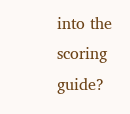into the scoring guide?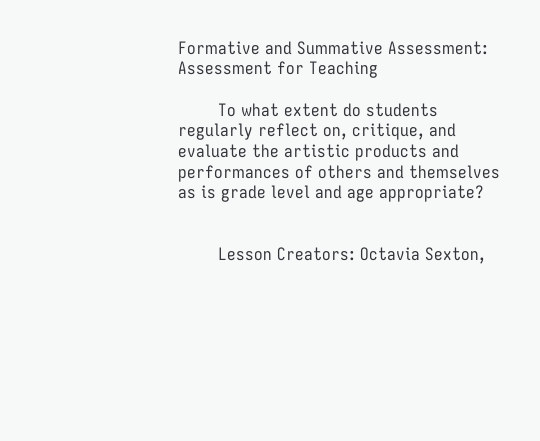Formative and Summative Assessment: Assessment for Teaching

        To what extent do students regularly reflect on, critique, and evaluate the artistic products and performances of others and themselves as is grade level and age appropriate?


        Lesson Creators: Octavia Sexton,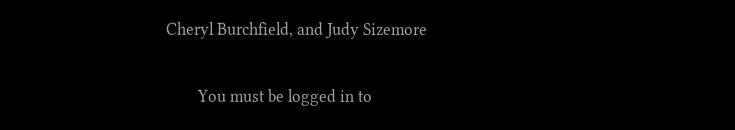Cheryl Burchfield, and Judy Sizemore


        You must be logged in to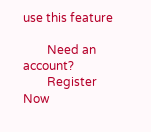use this feature

        Need an account?
        Register Now